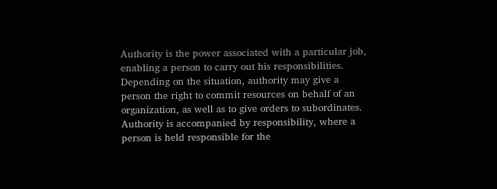Authority is the power associated with a particular job, enabling a person to carry out his responsibilities. Depending on the situation, authority may give a person the right to commit resources on behalf of an organization, as well as to give orders to subordinates. Authority is accompanied by responsibility, where a person is held responsible for the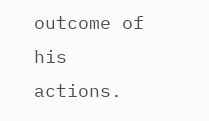outcome of his actions.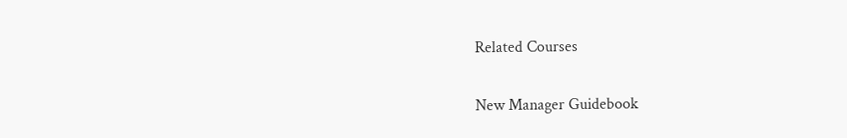Related Courses

New Manager Guidebook